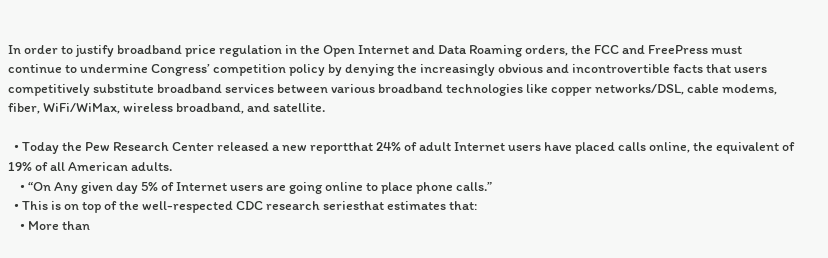In order to justify broadband price regulation in the Open Internet and Data Roaming orders, the FCC and FreePress must continue to undermine Congress’ competition policy by denying the increasingly obvious and incontrovertible facts that users competitively substitute broadband services between various broadband technologies like copper networks/DSL, cable modems, fiber, WiFi/WiMax, wireless broadband, and satellite.

  • Today the Pew Research Center released a new reportthat 24% of adult Internet users have placed calls online, the equivalent of 19% of all American adults.
    • “On Any given day 5% of Internet users are going online to place phone calls.”
  • This is on top of the well-respected CDC research seriesthat estimates that:
    • More than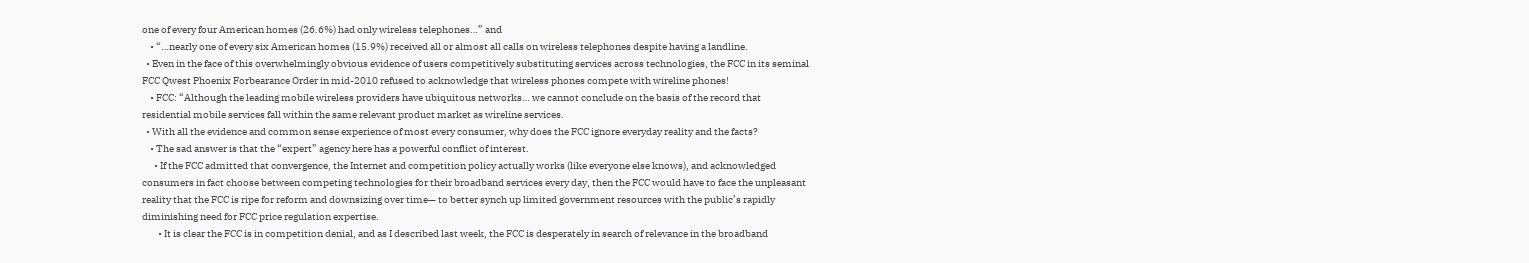one of every four American homes (26.6%) had only wireless telephones…” and
    • “…nearly one of every six American homes (15.9%) received all or almost all calls on wireless telephones despite having a landline.
  • Even in the face of this overwhelmingly obvious evidence of users competitively substituting services across technologies, the FCC in its seminal FCC Qwest Phoenix Forbearance Order in mid-2010 refused to acknowledge that wireless phones compete with wireline phones!
    • FCC: “Although the leading mobile wireless providers have ubiquitous networks… we cannot conclude on the basis of the record that residential mobile services fall within the same relevant product market as wireline services.
  • With all the evidence and common sense experience of most every consumer, why does the FCC ignore everyday reality and the facts?
    • The sad answer is that the “expert” agency here has a powerful conflict of interest.
      • If the FCC admitted that convergence, the Internet and competition policy actually works (like everyone else knows), and acknowledged consumers in fact choose between competing technologies for their broadband services every day, then the FCC would have to face the unpleasant reality that the FCC is ripe for reform and downsizing over time— to better synch up limited government resources with the public’s rapidly diminishing need for FCC price regulation expertise.
        • It is clear the FCC is in competition denial, and as I described last week, the FCC is desperately in search of relevance in the broadband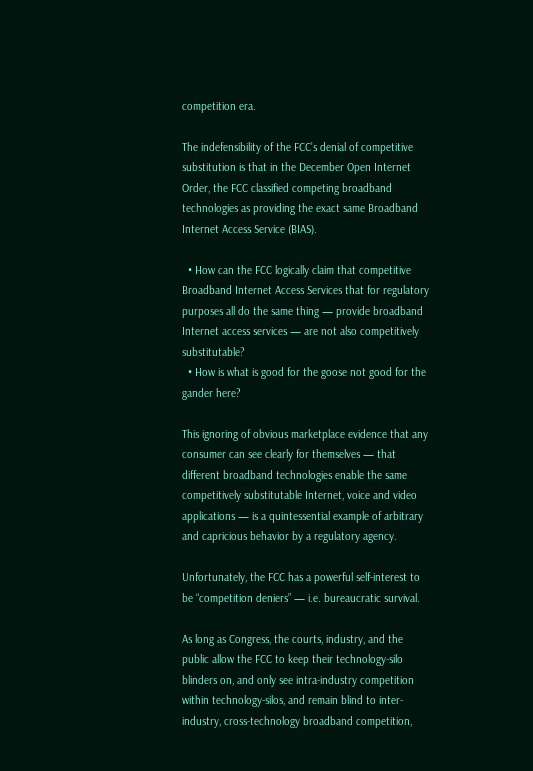competition era.

The indefensibility of the FCC’s denial of competitive substitution is that in the December Open Internet Order, the FCC classified competing broadband technologies as providing the exact same Broadband Internet Access Service (BIAS).

  • How can the FCC logically claim that competitive Broadband Internet Access Services that for regulatory purposes all do the same thing — provide broadband Internet access services — are not also competitively substitutable?
  • How is what is good for the goose not good for the gander here?

This ignoring of obvious marketplace evidence that any consumer can see clearly for themselves — that different broadband technologies enable the same competitively substitutable Internet, voice and video applications — is a quintessential example of arbitrary and capricious behavior by a regulatory agency.

Unfortunately, the FCC has a powerful self-interest to be “competition deniers” — i.e. bureaucratic survival.

As long as Congress, the courts, industry, and the public allow the FCC to keep their technology-silo blinders on, and only see intra-industry competition within technology-silos, and remain blind to inter-industry, cross-technology broadband competition,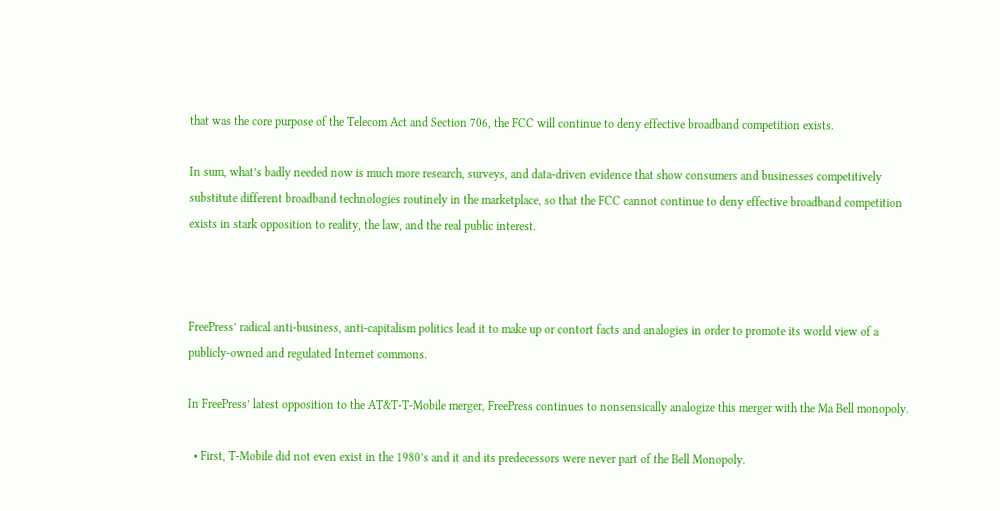that was the core purpose of the Telecom Act and Section 706, the FCC will continue to deny effective broadband competition exists.

In sum, what’s badly needed now is much more research, surveys, and data-driven evidence that show consumers and businesses competitively substitute different broadband technologies routinely in the marketplace, so that the FCC cannot continue to deny effective broadband competition exists in stark opposition to reality, the law, and the real public interest.



FreePress’ radical anti-business, anti-capitalism politics lead it to make up or contort facts and analogies in order to promote its world view of a publicly-owned and regulated Internet commons.

In FreePress’ latest opposition to the AT&T-T-Mobile merger, FreePress continues to nonsensically analogize this merger with the Ma Bell monopoly.

  • First, T-Mobile did not even exist in the 1980’s and it and its predecessors were never part of the Bell Monopoly.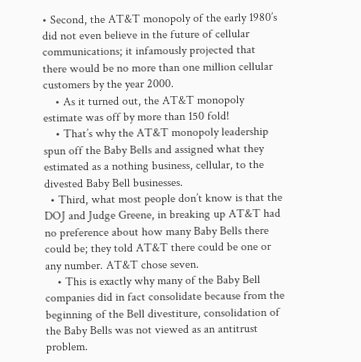• Second, the AT&T monopoly of the early 1980’s did not even believe in the future of cellular communications; it infamously projected that there would be no more than one million cellular customers by the year 2000.
    • As it turned out, the AT&T monopoly estimate was off by more than 150 fold!
    • That’s why the AT&T monopoly leadership spun off the Baby Bells and assigned what they estimated as a nothing business, cellular, to the divested Baby Bell businesses.
  • Third, what most people don’t know is that the DOJ and Judge Greene, in breaking up AT&T had no preference about how many Baby Bells there could be; they told AT&T there could be one or any number. AT&T chose seven.
    • This is exactly why many of the Baby Bell companies did in fact consolidate because from the beginning of the Bell divestiture, consolidation of the Baby Bells was not viewed as an antitrust problem.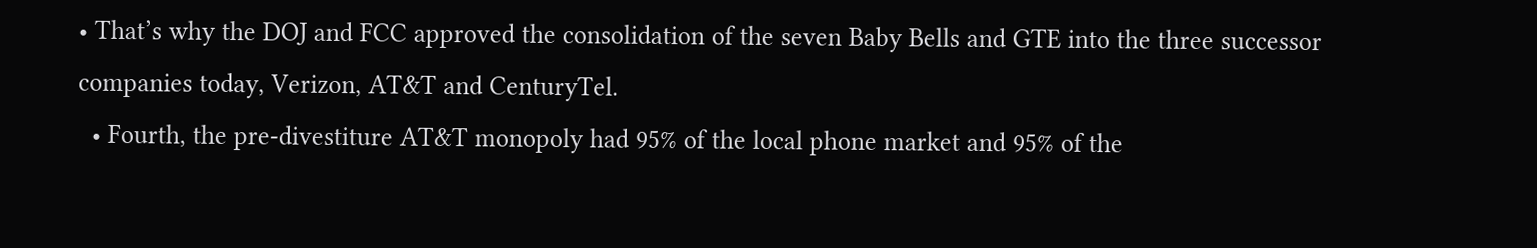• That’s why the DOJ and FCC approved the consolidation of the seven Baby Bells and GTE into the three successor companies today, Verizon, AT&T and CenturyTel.
  • Fourth, the pre-divestiture AT&T monopoly had 95% of the local phone market and 95% of the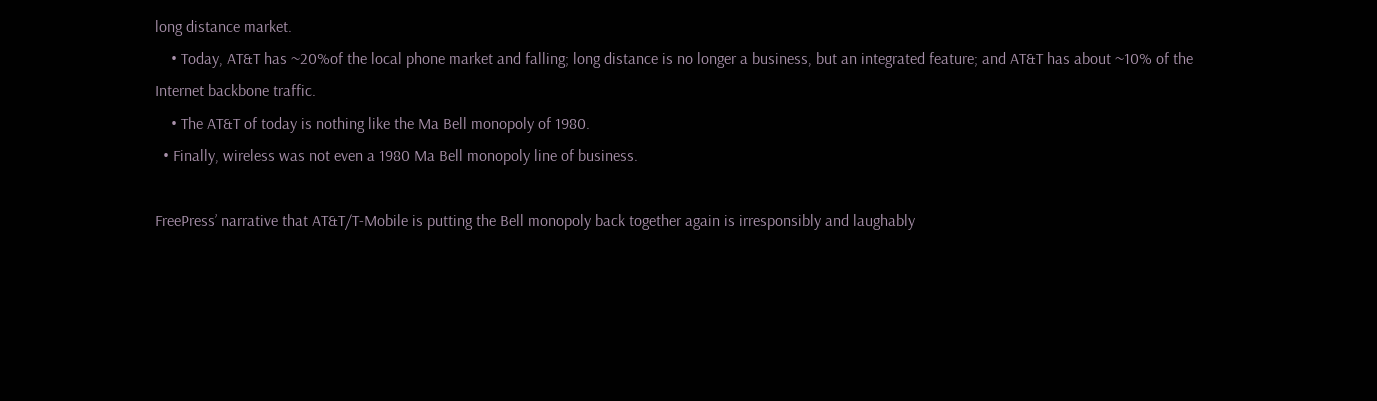long distance market.
    • Today, AT&T has ~20%of the local phone market and falling; long distance is no longer a business, but an integrated feature; and AT&T has about ~10% of the Internet backbone traffic.
    • The AT&T of today is nothing like the Ma Bell monopoly of 1980.
  • Finally, wireless was not even a 1980 Ma Bell monopoly line of business.

FreePress’ narrative that AT&T/T-Mobile is putting the Bell monopoly back together again is irresponsibly and laughably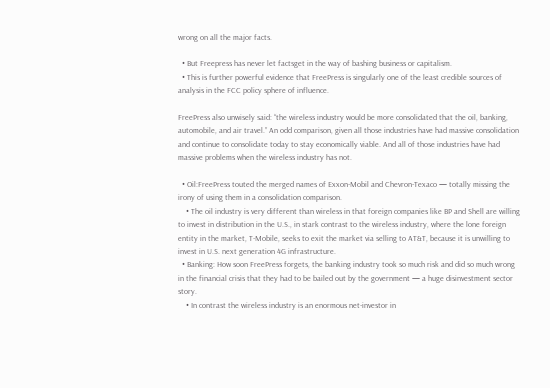wrong on all the major facts.

  • But Freepress has never let factsget in the way of bashing business or capitalism.
  • This is further powerful evidence that FreePress is singularly one of the least credible sources of analysis in the FCC policy sphere of influence.

FreePress also unwisely said: “the wireless industry would be more consolidated that the oil, banking, automobile, and air travel.” An odd comparison, given all those industries have had massive consolidation and continue to consolidate today to stay economically viable. And all of those industries have had massive problems when the wireless industry has not.

  • Oil:FreePress touted the merged names of Exxon-Mobil and Chevron-Texaco — totally missing the irony of using them in a consolidation comparison.
    • The oil industry is very different than wireless in that foreign companies like BP and Shell are willing to invest in distribution in the U.S., in stark contrast to the wireless industry, where the lone foreign entity in the market, T-Mobile, seeks to exit the market via selling to AT&T, because it is unwilling to invest in U.S. next generation 4G infrastructure.
  • Banking: How soon FreePress forgets, the banking industry took so much risk and did so much wrong in the financial crisis that they had to be bailed out by the government — a huge disinvestment sector story.
    • In contrast the wireless industry is an enormous net-investor in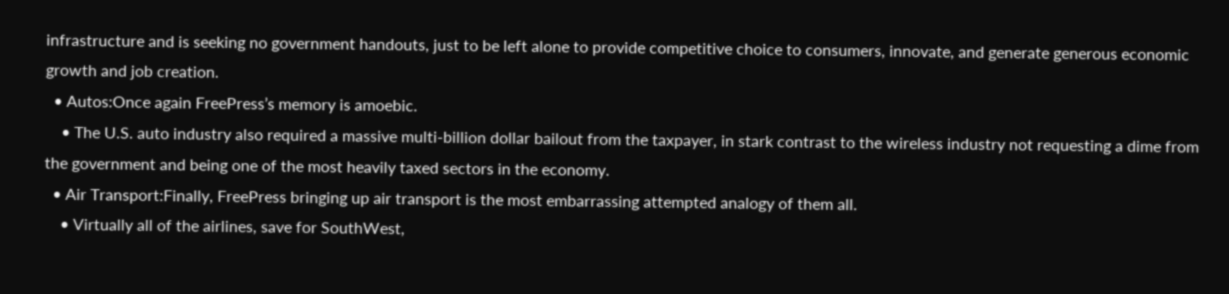infrastructure and is seeking no government handouts, just to be left alone to provide competitive choice to consumers, innovate, and generate generous economic growth and job creation.
  • Autos:Once again FreePress’s memory is amoebic.
    • The U.S. auto industry also required a massive multi-billion dollar bailout from the taxpayer, in stark contrast to the wireless industry not requesting a dime from the government and being one of the most heavily taxed sectors in the economy.
  • Air Transport:Finally, FreePress bringing up air transport is the most embarrassing attempted analogy of them all.
    • Virtually all of the airlines, save for SouthWest,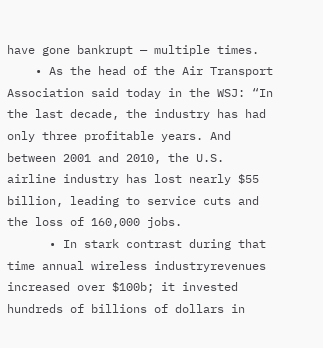have gone bankrupt — multiple times.
    • As the head of the Air Transport Association said today in the WSJ: “In the last decade, the industry has had only three profitable years. And between 2001 and 2010, the U.S. airline industry has lost nearly $55 billion, leading to service cuts and the loss of 160,000 jobs.
      • In stark contrast during that time annual wireless industryrevenues increased over $100b; it invested hundreds of billions of dollars in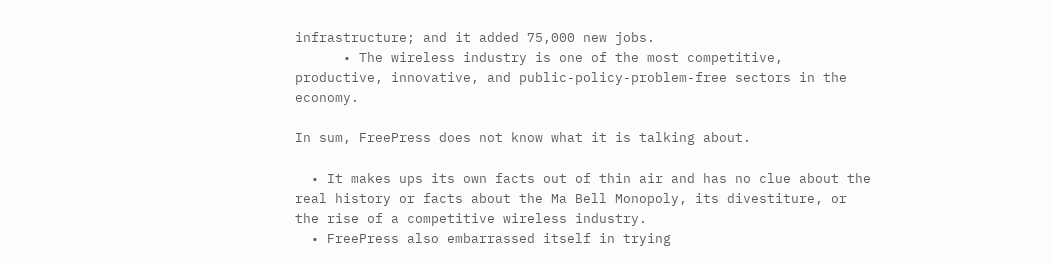infrastructure; and it added 75,000 new jobs.
      • The wireless industry is one of the most competitive, productive, innovative, and public-policy-problem-free sectors in the economy.

In sum, FreePress does not know what it is talking about.

  • It makes ups its own facts out of thin air and has no clue about the real history or facts about the Ma Bell Monopoly, its divestiture, or the rise of a competitive wireless industry.
  • FreePress also embarrassed itself in trying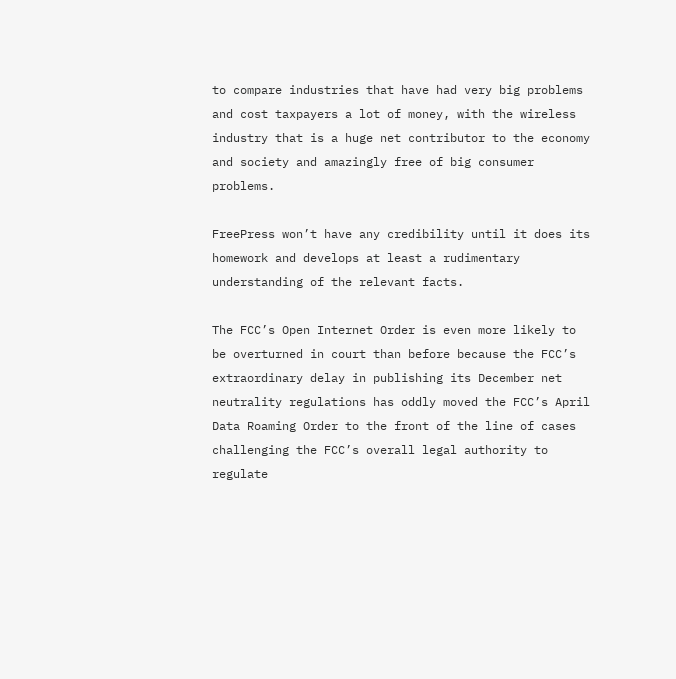to compare industries that have had very big problems and cost taxpayers a lot of money, with the wireless industry that is a huge net contributor to the economy and society and amazingly free of big consumer problems.

FreePress won’t have any credibility until it does its homework and develops at least a rudimentary understanding of the relevant facts.

The FCC’s Open Internet Order is even more likely to be overturned in court than before because the FCC’s extraordinary delay in publishing its December net neutrality regulations has oddly moved the FCC’s April Data Roaming Order to the front of the line of cases challenging the FCC’s overall legal authority to regulate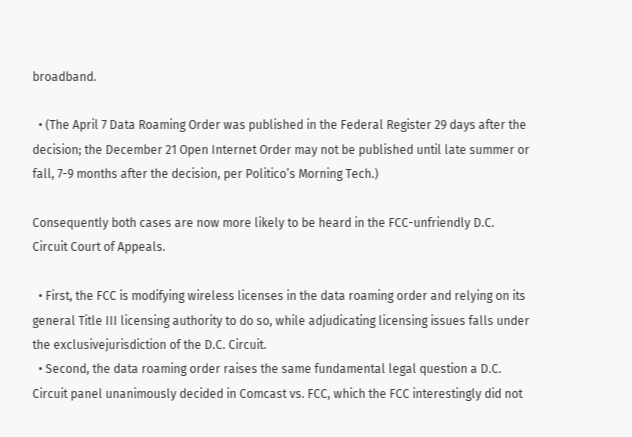broadband.

  • (The April 7 Data Roaming Order was published in the Federal Register 29 days after the decision; the December 21 Open Internet Order may not be published until late summer or fall, 7-9 months after the decision, per Politico’s Morning Tech.)

Consequently both cases are now more likely to be heard in the FCC-unfriendly D.C. Circuit Court of Appeals.

  • First, the FCC is modifying wireless licenses in the data roaming order and relying on its general Title III licensing authority to do so, while adjudicating licensing issues falls under the exclusivejurisdiction of the D.C. Circuit.
  • Second, the data roaming order raises the same fundamental legal question a D.C. Circuit panel unanimously decided in Comcast vs. FCC, which the FCC interestingly did not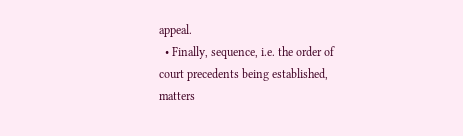appeal.
  • Finally, sequence, i.e. the order of court precedents being established, matters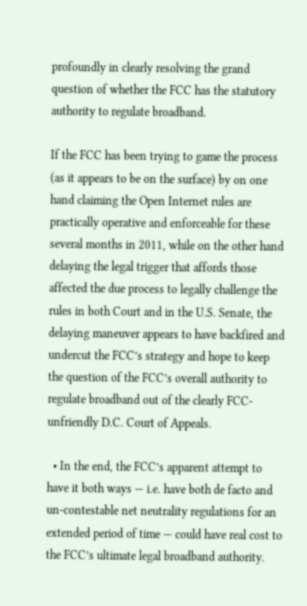profoundly in clearly resolving the grand question of whether the FCC has the statutory authority to regulate broadband.

If the FCC has been trying to game the process (as it appears to be on the surface) by on one hand claiming the Open Internet rules are practically operative and enforceable for these several months in 2011, while on the other hand delaying the legal trigger that affords those affected the due process to legally challenge the rules in both Court and in the U.S. Senate, the delaying maneuver appears to have backfired and undercut the FCC’s strategy and hope to keep the question of the FCC’s overall authority to regulate broadband out of the clearly FCC-unfriendly D.C. Court of Appeals.

  • In the end, the FCC’s apparent attempt to have it both ways — i.e. have both de facto and un-contestable net neutrality regulations for an extended period of time — could have real cost to the FCC’s ultimate legal broadband authority.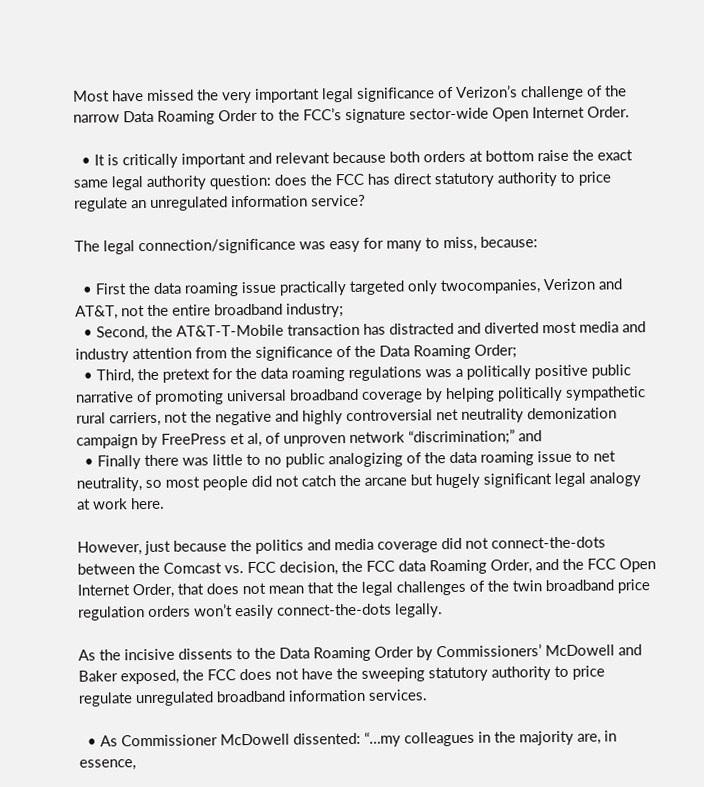Most have missed the very important legal significance of Verizon’s challenge of the narrow Data Roaming Order to the FCC’s signature sector-wide Open Internet Order.

  • It is critically important and relevant because both orders at bottom raise the exact same legal authority question: does the FCC has direct statutory authority to price regulate an unregulated information service?

The legal connection/significance was easy for many to miss, because:

  • First the data roaming issue practically targeted only twocompanies, Verizon and AT&T, not the entire broadband industry;
  • Second, the AT&T-T-Mobile transaction has distracted and diverted most media and industry attention from the significance of the Data Roaming Order;
  • Third, the pretext for the data roaming regulations was a politically positive public narrative of promoting universal broadband coverage by helping politically sympathetic rural carriers, not the negative and highly controversial net neutrality demonization campaign by FreePress et al, of unproven network “discrimination;” and
  • Finally there was little to no public analogizing of the data roaming issue to net neutrality, so most people did not catch the arcane but hugely significant legal analogy at work here.

However, just because the politics and media coverage did not connect-the-dots between the Comcast vs. FCC decision, the FCC data Roaming Order, and the FCC Open Internet Order, that does not mean that the legal challenges of the twin broadband price regulation orders won’t easily connect-the-dots legally.

As the incisive dissents to the Data Roaming Order by Commissioners’ McDowell and Baker exposed, the FCC does not have the sweeping statutory authority to price regulate unregulated broadband information services.

  • As Commissioner McDowell dissented: “…my colleagues in the majority are, in essence,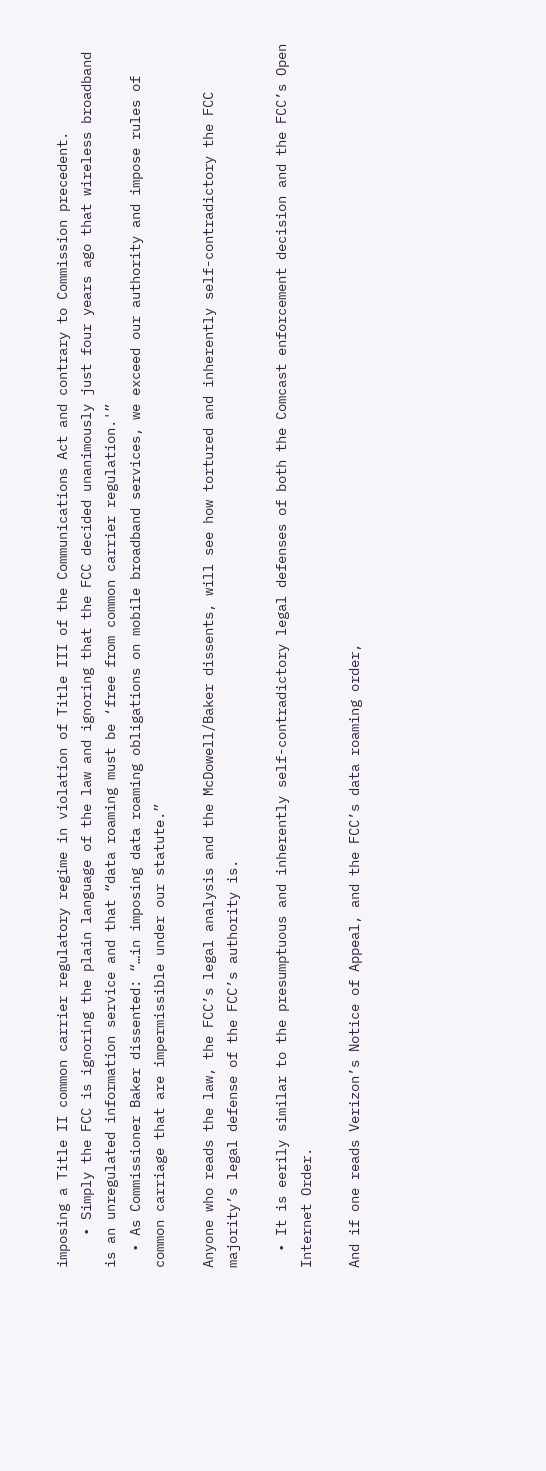imposing a Title II common carrier regulatory regime in violation of Title III of the Communications Act and contrary to Commission precedent.
    • Simply the FCC is ignoring the plain language of the law and ignoring that the FCC decided unanimously just four years ago that wireless broadband is an unregulated information service and that “data roaming must be ‘free from common carrier regulation.'”
  • As Commissioner Baker dissented: “…in imposing data roaming obligations on mobile broadband services, we exceed our authority and impose rules of common carriage that are impermissible under our statute.”

Anyone who reads the law, the FCC’s legal analysis and the McDowell/Baker dissents, will see how tortured and inherently self-contradictory the FCC majority’s legal defense of the FCC’s authority is.

  • It is eerily similar to the presumptuous and inherently self-contradictory legal defenses of both the Comcast enforcement decision and the FCC’s Open Internet Order.

And if one reads Verizon’s Notice of Appeal, and the FCC’s data roaming order,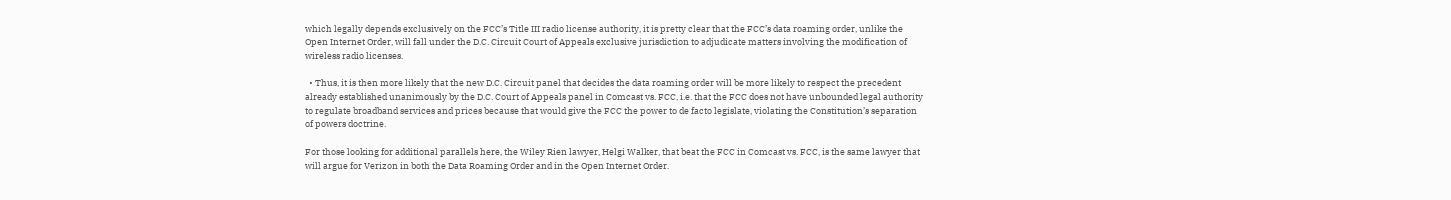which legally depends exclusively on the FCC’s Title III radio license authority, it is pretty clear that the FCC’s data roaming order, unlike the Open Internet Order, will fall under the D.C. Circuit Court of Appeals exclusive jurisdiction to adjudicate matters involving the modification of wireless radio licenses.

  • Thus, it is then more likely that the new D.C. Circuit panel that decides the data roaming order will be more likely to respect the precedent already established unanimously by the D.C. Court of Appeals panel in Comcast vs. FCC, i.e. that the FCC does not have unbounded legal authority to regulate broadband services and prices because that would give the FCC the power to de facto legislate, violating the Constitution’s separation of powers doctrine.

For those looking for additional parallels here, the Wiley Rien lawyer, Helgi Walker, that beat the FCC in Comcast vs. FCC, is the same lawyer that will argue for Verizon in both the Data Roaming Order and in the Open Internet Order.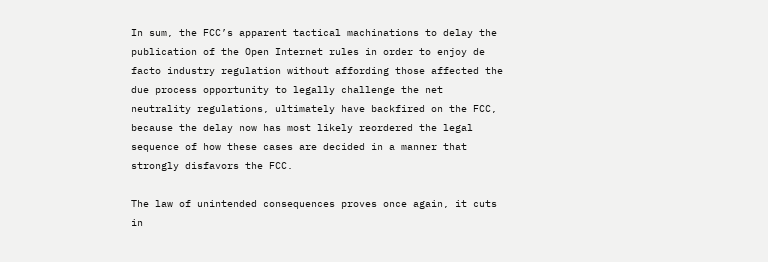In sum, the FCC’s apparent tactical machinations to delay the publication of the Open Internet rules in order to enjoy de facto industry regulation without affording those affected the due process opportunity to legally challenge the net neutrality regulations, ultimately have backfired on the FCC, because the delay now has most likely reordered the legal sequence of how these cases are decided in a manner that strongly disfavors the FCC.

The law of unintended consequences proves once again, it cuts in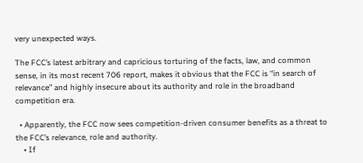very unexpected ways.

The FCC’s latest arbitrary and capricious torturing of the facts, law, and common sense, in its most recent 706 report, makes it obvious that the FCC is “in search of relevance” and highly insecure about its authority and role in the broadband competition era.

  • Apparently, the FCC now sees competition-driven consumer benefits as a threat to the FCC’s relevance, role and authority.
    • If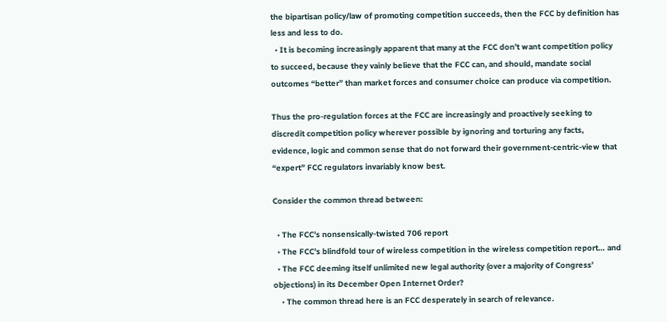the bipartisan policy/law of promoting competition succeeds, then the FCC by definition has less and less to do.
  • It is becoming increasingly apparent that many at the FCC don’t want competition policy to succeed, because they vainly believe that the FCC can, and should, mandate social outcomes “better” than market forces and consumer choice can produce via competition.

Thus the pro-regulation forces at the FCC are increasingly and proactively seeking to discredit competition policy wherever possible by ignoring and torturing any facts, evidence, logic and common sense that do not forward their government-centric-view that “expert” FCC regulators invariably know best.

Consider the common thread between:

  • The FCC’s nonsensically-twisted 706 report
  • The FCC’s blindfold tour of wireless competition in the wireless competition report… and
  • The FCC deeming itself unlimited new legal authority (over a majority of Congress’ objections) in its December Open Internet Order?
    • The common thread here is an FCC desperately in search of relevance.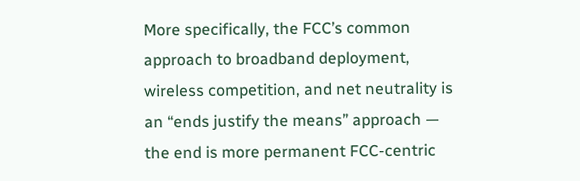More specifically, the FCC’s common approach to broadband deployment, wireless competition, and net neutrality is an “ends justify the means” approach — the end is more permanent FCC-centric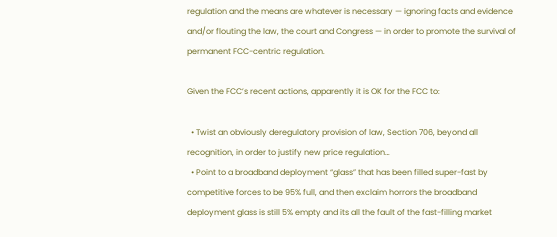regulation and the means are whatever is necessary — ignoring facts and evidence and/or flouting the law, the court and Congress — in order to promote the survival of permanent FCC-centric regulation.

Given the FCC’s recent actions, apparently it is OK for the FCC to:

  • Twist an obviously deregulatory provision of law, Section 706, beyond all recognition, in order to justify new price regulation…
  • Point to a broadband deployment “glass” that has been filled super-fast by competitive forces to be 95% full, and then exclaim horrors the broadband deployment glass is still 5% empty and its all the fault of the fast-filling market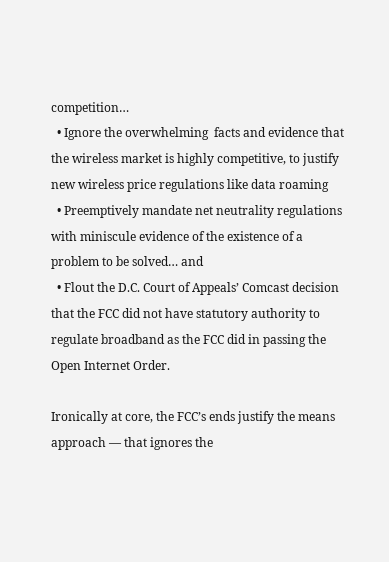competition…
  • Ignore the overwhelming  facts and evidence that the wireless market is highly competitive, to justify new wireless price regulations like data roaming
  • Preemptively mandate net neutrality regulations with miniscule evidence of the existence of a problem to be solved… and
  • Flout the D.C. Court of Appeals’ Comcast decision that the FCC did not have statutory authority to regulate broadband as the FCC did in passing the Open Internet Order.

Ironically at core, the FCC’s ends justify the means approach — that ignores the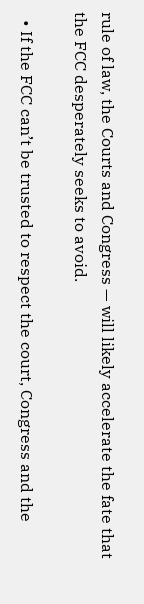rule of law, the Courts and Congress — will likely accelerate the fate that the FCC desperately seeks to avoid.

  • If the FCC can’t be trusted to respect the court, Congress and the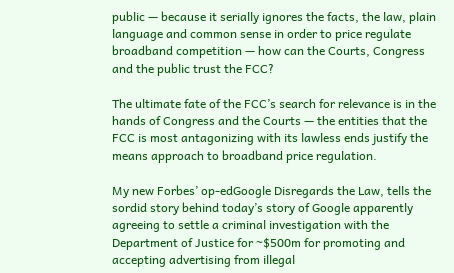public — because it serially ignores the facts, the law, plain language and common sense in order to price regulate broadband competition — how can the Courts, Congress and the public trust the FCC?

The ultimate fate of the FCC’s search for relevance is in the hands of Congress and the Courts — the entities that the FCC is most antagonizing with its lawless ends justify the means approach to broadband price regulation.

My new Forbes’ op-edGoogle Disregards the Law, tells the sordid story behind today’s story of Google apparently agreeing to settle a criminal investigation with the Department of Justice for ~$500m for promoting and accepting advertising from illegal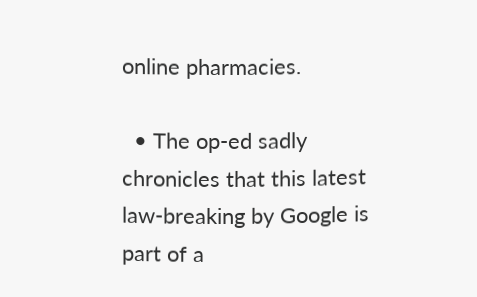online pharmacies.

  • The op-ed sadly chronicles that this latest law-breaking by Google is part of a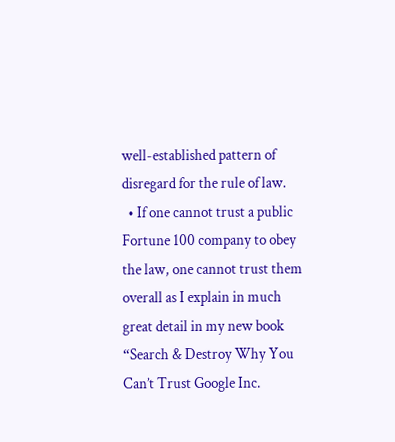well-established pattern of disregard for the rule of law.
  • If one cannot trust a public Fortune 100 company to obey the law, one cannot trust them overall as I explain in much great detail in my new book “Search & Destroy Why You Can’t Trust Google Inc.